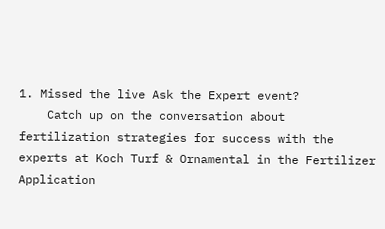1. Missed the live Ask the Expert event?
    Catch up on the conversation about fertilization strategies for success with the experts at Koch Turf & Ornamental in the Fertilizer Application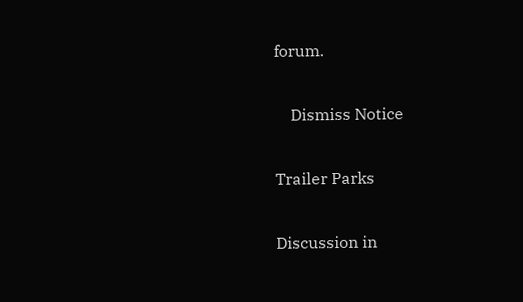forum.

    Dismiss Notice

Trailer Parks

Discussion in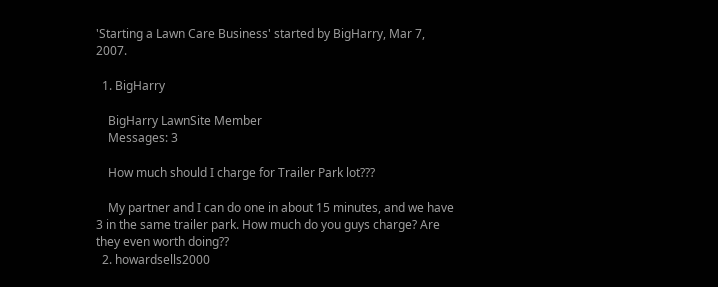'Starting a Lawn Care Business' started by BigHarry, Mar 7, 2007.

  1. BigHarry

    BigHarry LawnSite Member
    Messages: 3

    How much should I charge for Trailer Park lot???

    My partner and I can do one in about 15 minutes, and we have 3 in the same trailer park. How much do you guys charge? Are they even worth doing??
  2. howardsells2000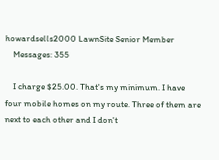howardsells2000 LawnSite Senior Member
    Messages: 355

    I charge $25.00. That's my minimum. I have four mobile homes on my route. Three of them are next to each other and I don't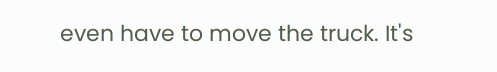even have to move the truck. It's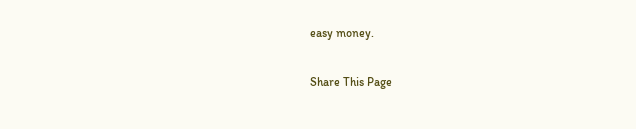easy money.

Share This Page